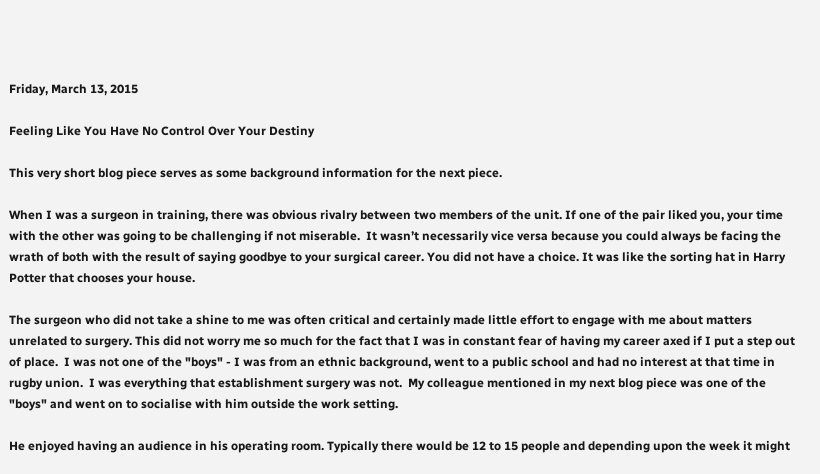Friday, March 13, 2015

Feeling Like You Have No Control Over Your Destiny

This very short blog piece serves as some background information for the next piece.

When I was a surgeon in training, there was obvious rivalry between two members of the unit. If one of the pair liked you, your time with the other was going to be challenging if not miserable.  It wasn’t necessarily vice versa because you could always be facing the wrath of both with the result of saying goodbye to your surgical career. You did not have a choice. It was like the sorting hat in Harry Potter that chooses your house.

The surgeon who did not take a shine to me was often critical and certainly made little effort to engage with me about matters unrelated to surgery. This did not worry me so much for the fact that I was in constant fear of having my career axed if I put a step out of place.  I was not one of the "boys" - I was from an ethnic background, went to a public school and had no interest at that time in rugby union.  I was everything that establishment surgery was not.  My colleague mentioned in my next blog piece was one of the "boys" and went on to socialise with him outside the work setting.

He enjoyed having an audience in his operating room. Typically there would be 12 to 15 people and depending upon the week it might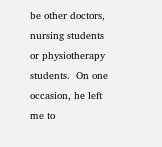be other doctors, nursing students or physiotherapy students.  On one occasion, he left me to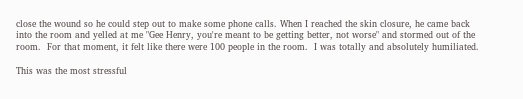close the wound so he could step out to make some phone calls. When I reached the skin closure, he came back into the room and yelled at me "Gee Henry, you're meant to be getting better, not worse" and stormed out of the room.  For that moment, it felt like there were 100 people in the room.  I was totally and absolutely humiliated.

This was the most stressful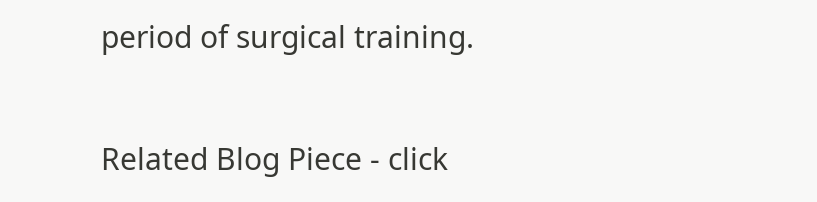period of surgical training.

Related Blog Piece - click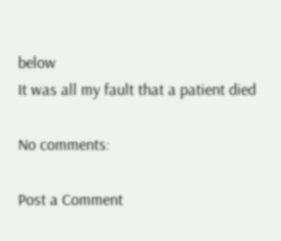below
It was all my fault that a patient died

No comments:

Post a Comment